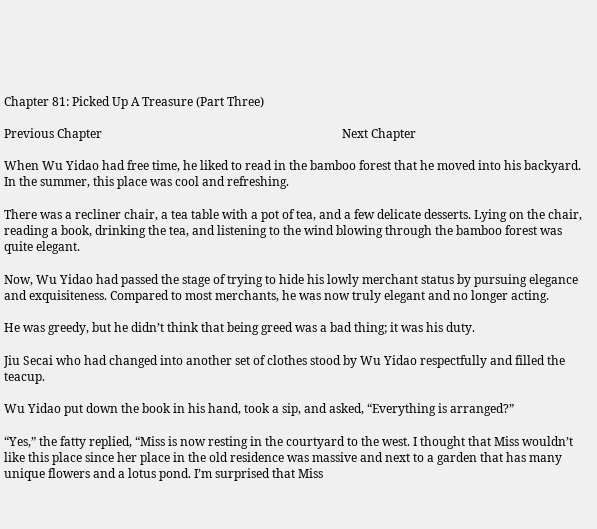Chapter 81: Picked Up A Treasure (Part Three)

Previous Chapter                                                                                Next Chapter

When Wu Yidao had free time, he liked to read in the bamboo forest that he moved into his backyard. In the summer, this place was cool and refreshing.

There was a recliner chair, a tea table with a pot of tea, and a few delicate desserts. Lying on the chair, reading a book, drinking the tea, and listening to the wind blowing through the bamboo forest was quite elegant.

Now, Wu Yidao had passed the stage of trying to hide his lowly merchant status by pursuing elegance and exquisiteness. Compared to most merchants, he was now truly elegant and no longer acting.

He was greedy, but he didn’t think that being greed was a bad thing; it was his duty.

Jiu Secai who had changed into another set of clothes stood by Wu Yidao respectfully and filled the teacup.

Wu Yidao put down the book in his hand, took a sip, and asked, “Everything is arranged?”

“Yes,” the fatty replied, “Miss is now resting in the courtyard to the west. I thought that Miss wouldn’t like this place since her place in the old residence was massive and next to a garden that has many unique flowers and a lotus pond. I’m surprised that Miss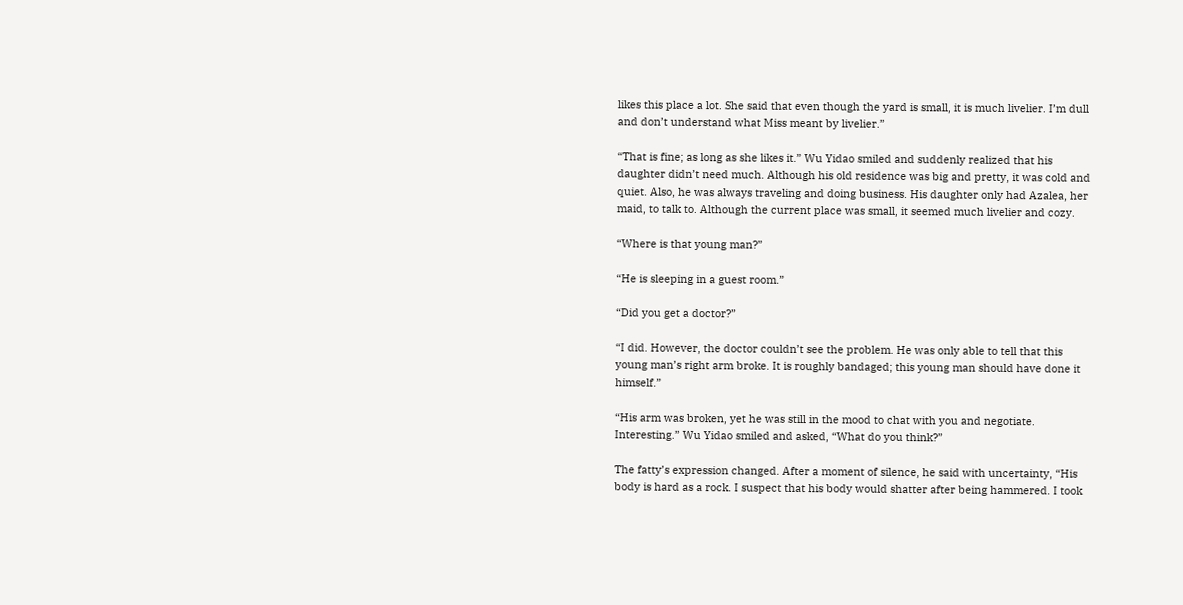likes this place a lot. She said that even though the yard is small, it is much livelier. I’m dull and don’t understand what Miss meant by livelier.”

“That is fine; as long as she likes it.” Wu Yidao smiled and suddenly realized that his daughter didn’t need much. Although his old residence was big and pretty, it was cold and quiet. Also, he was always traveling and doing business. His daughter only had Azalea, her maid, to talk to. Although the current place was small, it seemed much livelier and cozy.

“Where is that young man?”

“He is sleeping in a guest room.”

“Did you get a doctor?”

“I did. However, the doctor couldn’t see the problem. He was only able to tell that this young man’s right arm broke. It is roughly bandaged; this young man should have done it himself.”

“His arm was broken, yet he was still in the mood to chat with you and negotiate. Interesting.” Wu Yidao smiled and asked, “What do you think?”

The fatty’s expression changed. After a moment of silence, he said with uncertainty, “His body is hard as a rock. I suspect that his body would shatter after being hammered. I took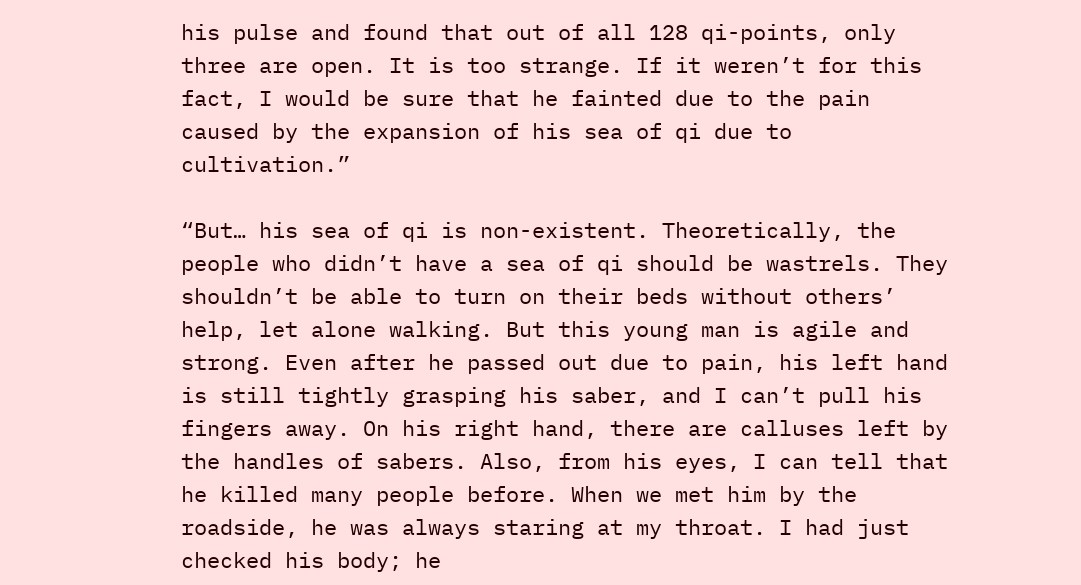his pulse and found that out of all 128 qi-points, only three are open. It is too strange. If it weren’t for this fact, I would be sure that he fainted due to the pain caused by the expansion of his sea of qi due to cultivation.”

“But… his sea of qi is non-existent. Theoretically, the people who didn’t have a sea of qi should be wastrels. They shouldn’t be able to turn on their beds without others’ help, let alone walking. But this young man is agile and strong. Even after he passed out due to pain, his left hand is still tightly grasping his saber, and I can’t pull his fingers away. On his right hand, there are calluses left by the handles of sabers. Also, from his eyes, I can tell that he killed many people before. When we met him by the roadside, he was always staring at my throat. I had just checked his body; he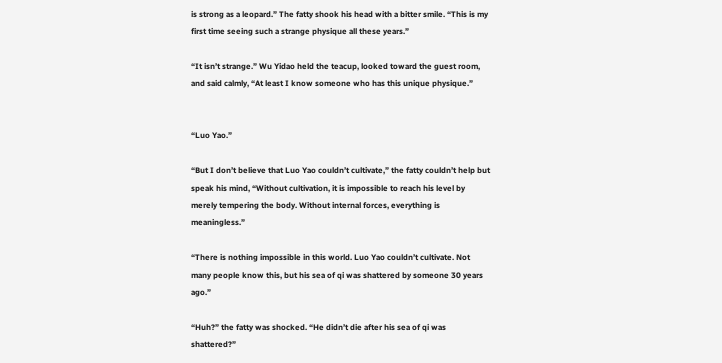is strong as a leopard.” The fatty shook his head with a bitter smile. “This is my first time seeing such a strange physique all these years.”

“It isn’t strange.” Wu Yidao held the teacup, looked toward the guest room, and said calmly, “At least I know someone who has this unique physique.”


“Luo Yao.”

“But I don’t believe that Luo Yao couldn’t cultivate,” the fatty couldn’t help but speak his mind, “Without cultivation, it is impossible to reach his level by merely tempering the body. Without internal forces, everything is meaningless.”

“There is nothing impossible in this world. Luo Yao couldn’t cultivate. Not many people know this, but his sea of qi was shattered by someone 30 years ago.”

“Huh?” the fatty was shocked. “He didn’t die after his sea of qi was shattered?”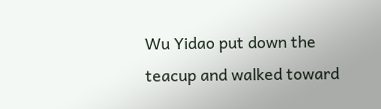Wu Yidao put down the teacup and walked toward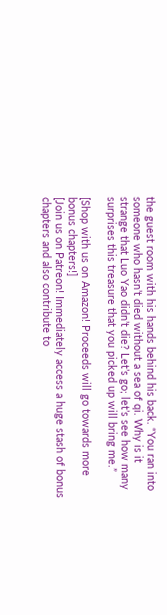the guest room with his hands behind his back. “You ran into someone who hasn’t died without a sea of qi. Why is it strange that Luo Yao didn’t die? Let’s go; let’s see how many surprises this treasure that you picked up will bring me.”

[Shop with us on Amazon! Proceeds will go towards more bonus chapters!]
[Join us on Patreon! Immediately access a huge stash of bonus chapters and also contribute to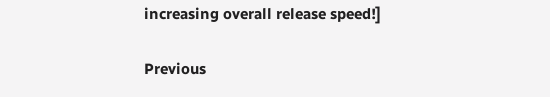increasing overall release speed!]

Previous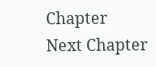Chapter                                                                                Next Chapter